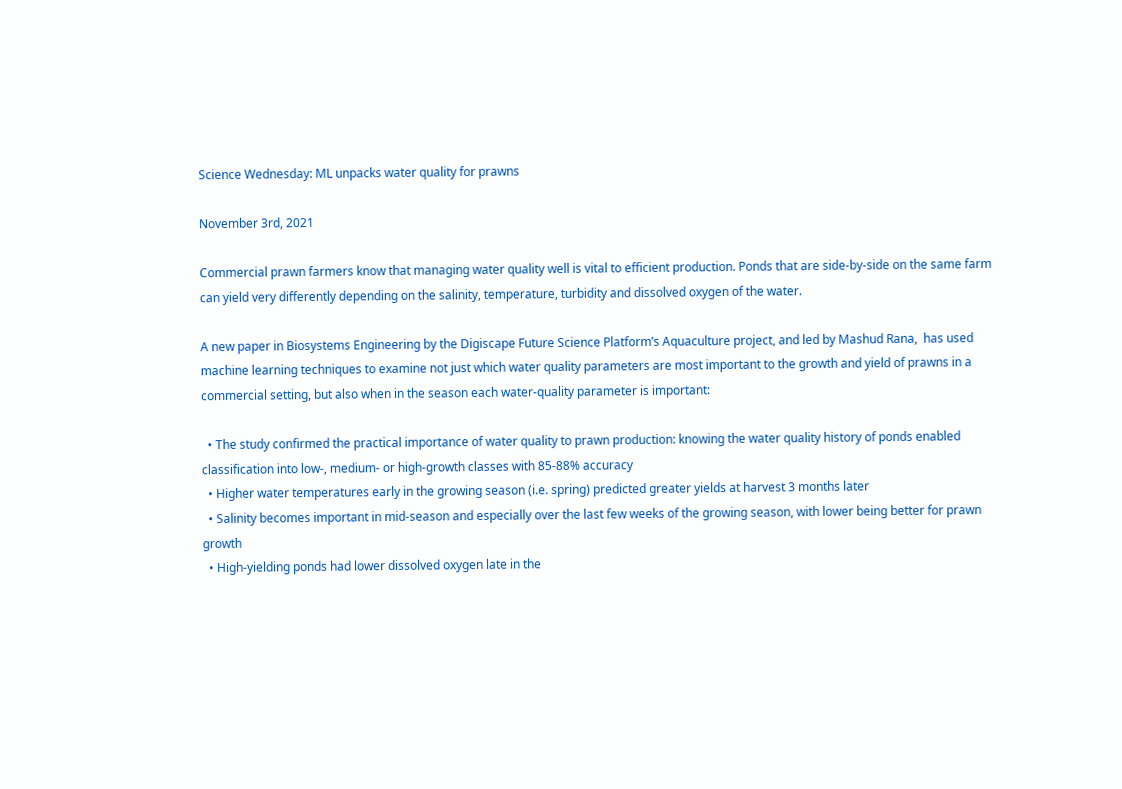Science Wednesday: ML unpacks water quality for prawns

November 3rd, 2021

Commercial prawn farmers know that managing water quality well is vital to efficient production. Ponds that are side-by-side on the same farm can yield very differently depending on the salinity, temperature, turbidity and dissolved oxygen of the water.

A new paper in Biosystems Engineering by the Digiscape Future Science Platform’s Aquaculture project, and led by Mashud Rana,  has used machine learning techniques to examine not just which water quality parameters are most important to the growth and yield of prawns in a commercial setting, but also when in the season each water-quality parameter is important:

  • The study confirmed the practical importance of water quality to prawn production: knowing the water quality history of ponds enabled classification into low-, medium- or high-growth classes with 85-88% accuracy
  • Higher water temperatures early in the growing season (i.e. spring) predicted greater yields at harvest 3 months later
  • Salinity becomes important in mid-season and especially over the last few weeks of the growing season, with lower being better for prawn growth
  • High-yielding ponds had lower dissolved oxygen late in the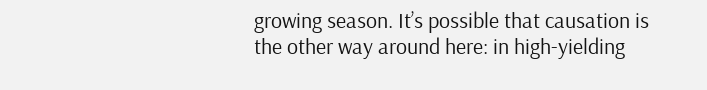growing season. It’s possible that causation is the other way around here: in high-yielding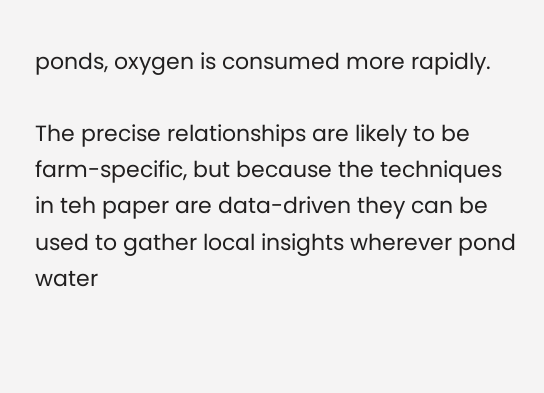ponds, oxygen is consumed more rapidly.

The precise relationships are likely to be farm-specific, but because the techniques in teh paper are data-driven they can be used to gather local insights wherever pond water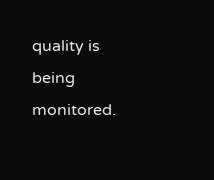quality is being monitored.